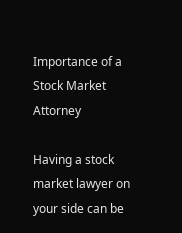Importance of a Stock Market Attorney

Having a stock market lawyer on your side can be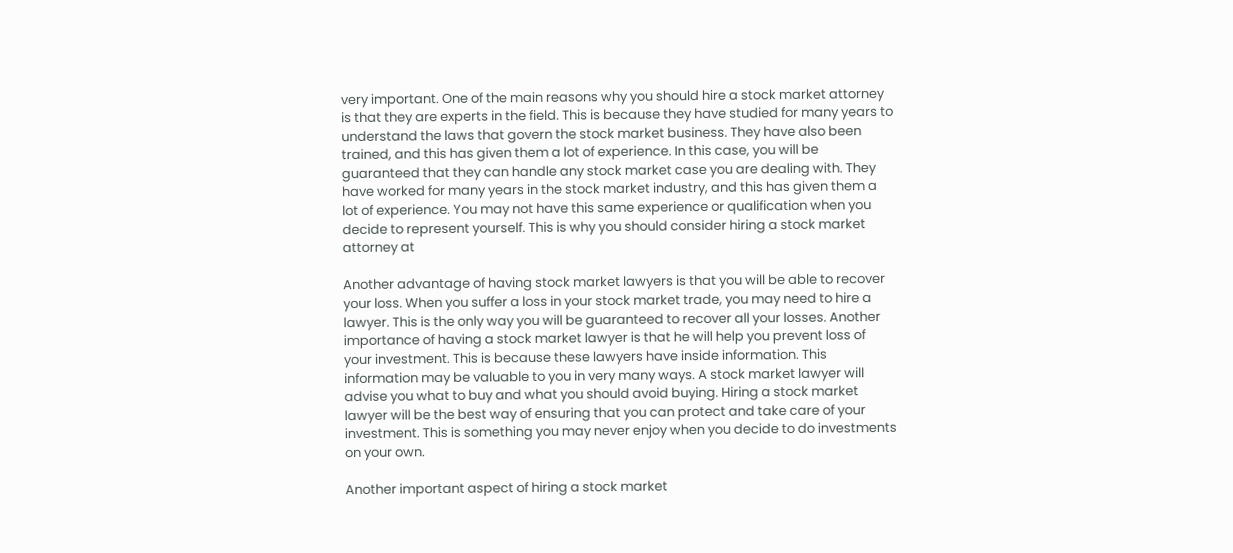very important. One of the main reasons why you should hire a stock market attorney is that they are experts in the field. This is because they have studied for many years to understand the laws that govern the stock market business. They have also been trained, and this has given them a lot of experience. In this case, you will be guaranteed that they can handle any stock market case you are dealing with. They have worked for many years in the stock market industry, and this has given them a lot of experience. You may not have this same experience or qualification when you decide to represent yourself. This is why you should consider hiring a stock market attorney at

Another advantage of having stock market lawyers is that you will be able to recover your loss. When you suffer a loss in your stock market trade, you may need to hire a lawyer. This is the only way you will be guaranteed to recover all your losses. Another importance of having a stock market lawyer is that he will help you prevent loss of your investment. This is because these lawyers have inside information. This information may be valuable to you in very many ways. A stock market lawyer will advise you what to buy and what you should avoid buying. Hiring a stock market lawyer will be the best way of ensuring that you can protect and take care of your investment. This is something you may never enjoy when you decide to do investments on your own.

Another important aspect of hiring a stock market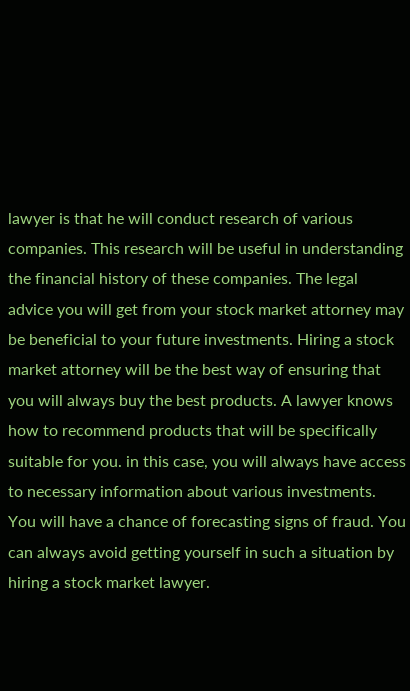lawyer is that he will conduct research of various companies. This research will be useful in understanding the financial history of these companies. The legal advice you will get from your stock market attorney may be beneficial to your future investments. Hiring a stock market attorney will be the best way of ensuring that you will always buy the best products. A lawyer knows how to recommend products that will be specifically suitable for you. in this case, you will always have access to necessary information about various investments. You will have a chance of forecasting signs of fraud. You can always avoid getting yourself in such a situation by hiring a stock market lawyer.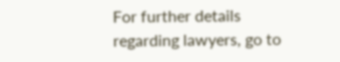For further details regarding lawyers, go to